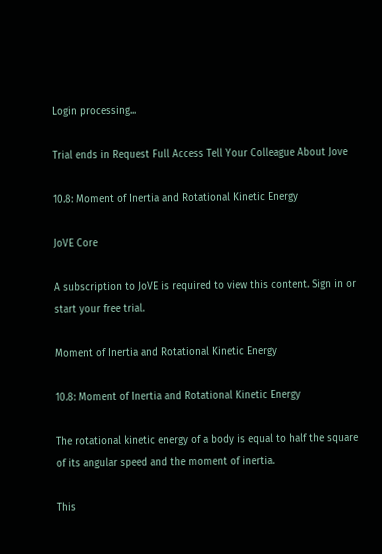Login processing...

Trial ends in Request Full Access Tell Your Colleague About Jove

10.8: Moment of Inertia and Rotational Kinetic Energy

JoVE Core

A subscription to JoVE is required to view this content. Sign in or start your free trial.

Moment of Inertia and Rotational Kinetic Energy

10.8: Moment of Inertia and Rotational Kinetic Energy

The rotational kinetic energy of a body is equal to half the square of its angular speed and the moment of inertia.

This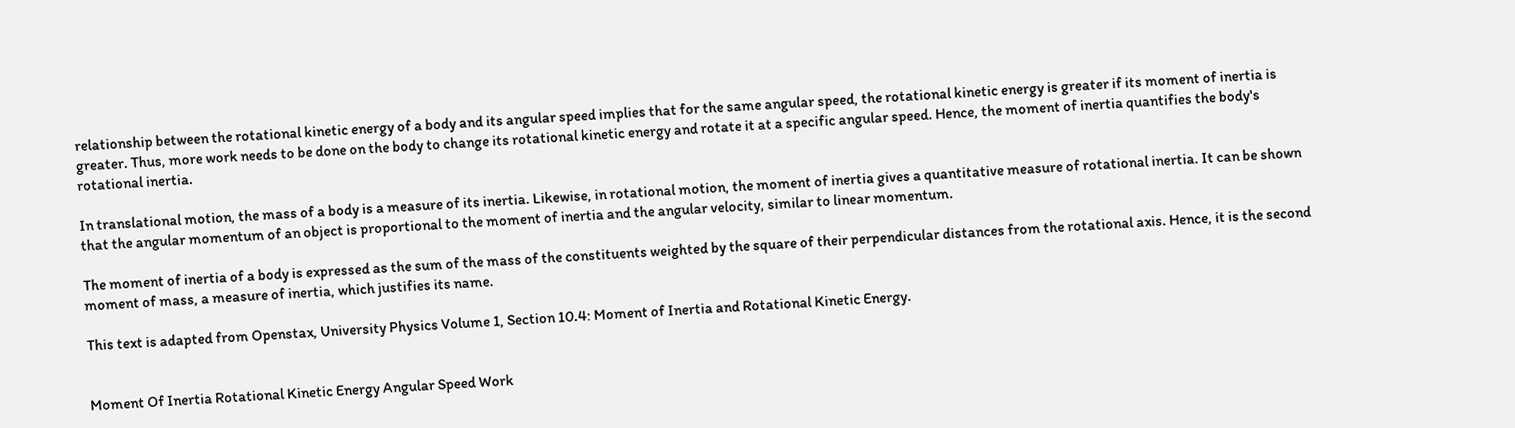relationship between the rotational kinetic energy of a body and its angular speed implies that for the same angular speed, the rotational kinetic energy is greater if its moment of inertia is greater. Thus, more work needs to be done on the body to change its rotational kinetic energy and rotate it at a specific angular speed. Hence, the moment of inertia quantifies the body's rotational inertia.

In translational motion, the mass of a body is a measure of its inertia. Likewise, in rotational motion, the moment of inertia gives a quantitative measure of rotational inertia. It can be shown that the angular momentum of an object is proportional to the moment of inertia and the angular velocity, similar to linear momentum.

The moment of inertia of a body is expressed as the sum of the mass of the constituents weighted by the square of their perpendicular distances from the rotational axis. Hence, it is the second moment of mass, a measure of inertia, which justifies its name.

This text is adapted from Openstax, University Physics Volume 1, Section 10.4: Moment of Inertia and Rotational Kinetic Energy.


Moment Of Inertia Rotational Kinetic Energy Angular Speed Work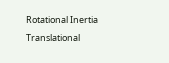Rotational Inertia Translational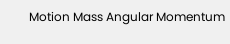Motion Mass Angular Momentum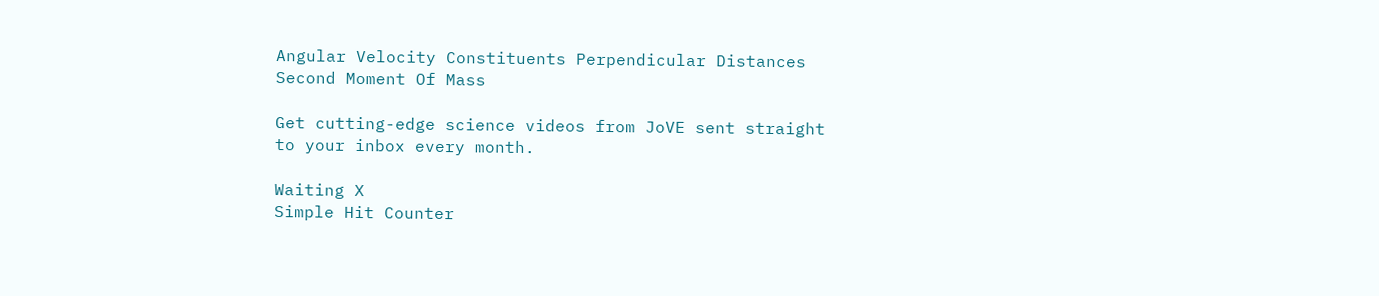Angular Velocity Constituents Perpendicular Distances Second Moment Of Mass

Get cutting-edge science videos from JoVE sent straight to your inbox every month.

Waiting X
Simple Hit Counter